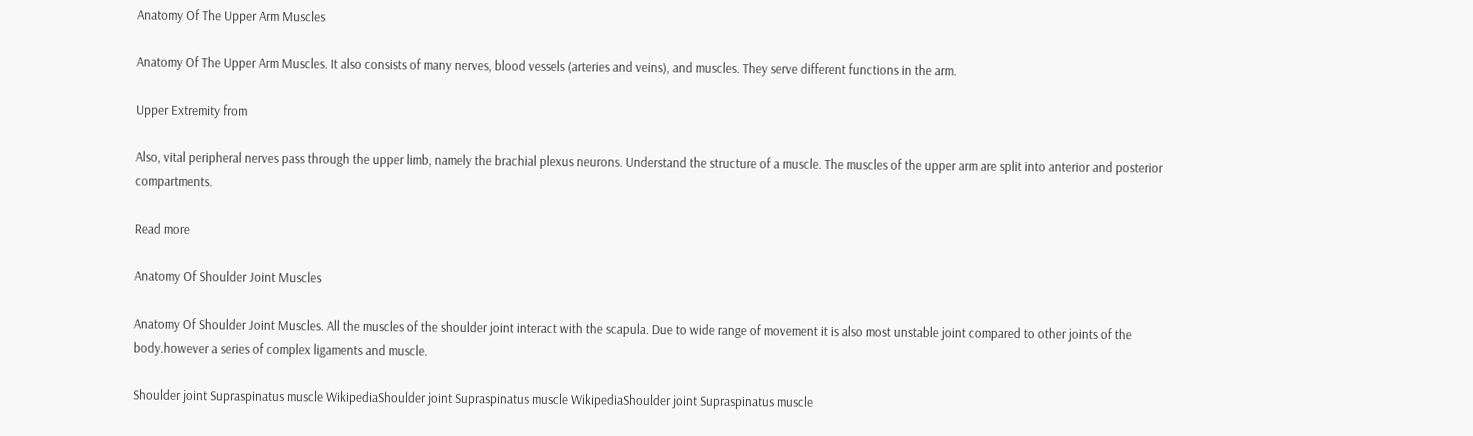Anatomy Of The Upper Arm Muscles

Anatomy Of The Upper Arm Muscles. It also consists of many nerves, blood vessels (arteries and veins), and muscles. They serve different functions in the arm.

Upper Extremity from

Also, vital peripheral nerves pass through the upper limb, namely the brachial plexus neurons. Understand the structure of a muscle. The muscles of the upper arm are split into anterior and posterior compartments.

Read more

Anatomy Of Shoulder Joint Muscles

Anatomy Of Shoulder Joint Muscles. All the muscles of the shoulder joint interact with the scapula. Due to wide range of movement it is also most unstable joint compared to other joints of the body.however a series of complex ligaments and muscle.

Shoulder joint Supraspinatus muscle WikipediaShoulder joint Supraspinatus muscle WikipediaShoulder joint Supraspinatus muscle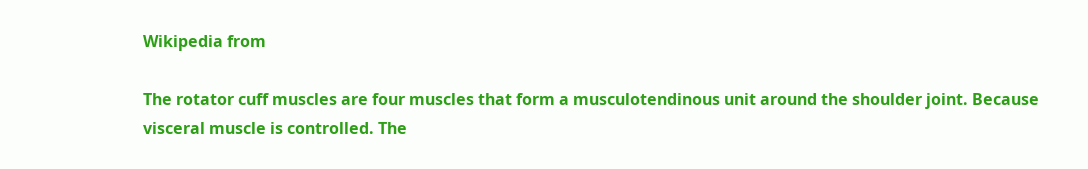Wikipedia from

The rotator cuff muscles are four muscles that form a musculotendinous unit around the shoulder joint. Because visceral muscle is controlled. The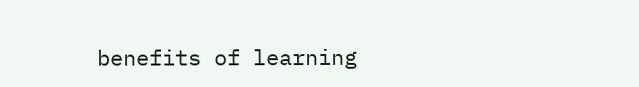benefits of learning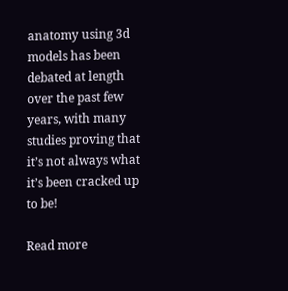anatomy using 3d models has been debated at length over the past few years, with many studies proving that it’s not always what it’s been cracked up to be!

Read more